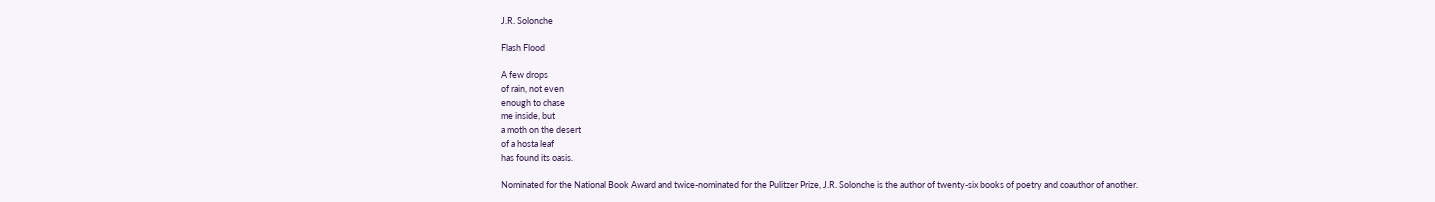J.R. Solonche

Flash Flood

A few drops
of rain, not even
enough to chase
me inside, but
a moth on the desert
of a hosta leaf
has found its oasis.

Nominated for the National Book Award and twice-nominated for the Pulitzer Prize, J.R. Solonche is the author of twenty-six books of poetry and coauthor of another.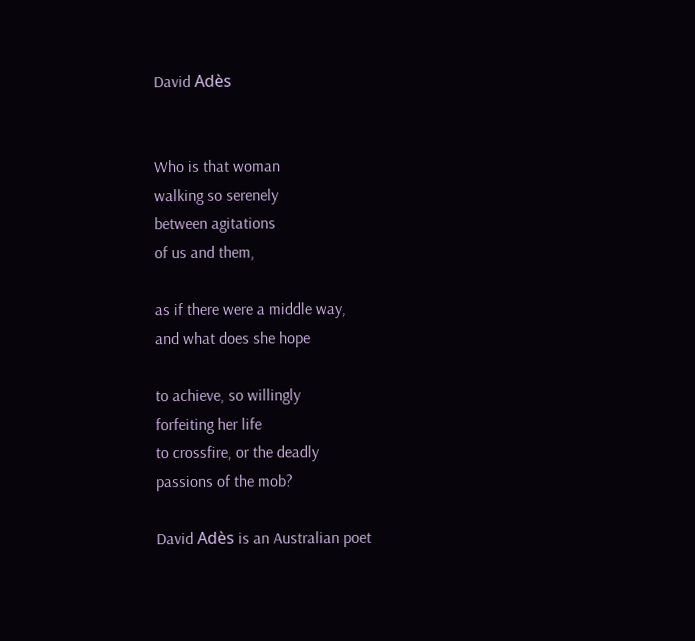David Adès


Who is that woman
walking so serenely
between agitations
of us and them,

as if there were a middle way,
and what does she hope

to achieve, so willingly
forfeiting her life
to crossfire, or the deadly
passions of the mob?

David Adès is an Australian poet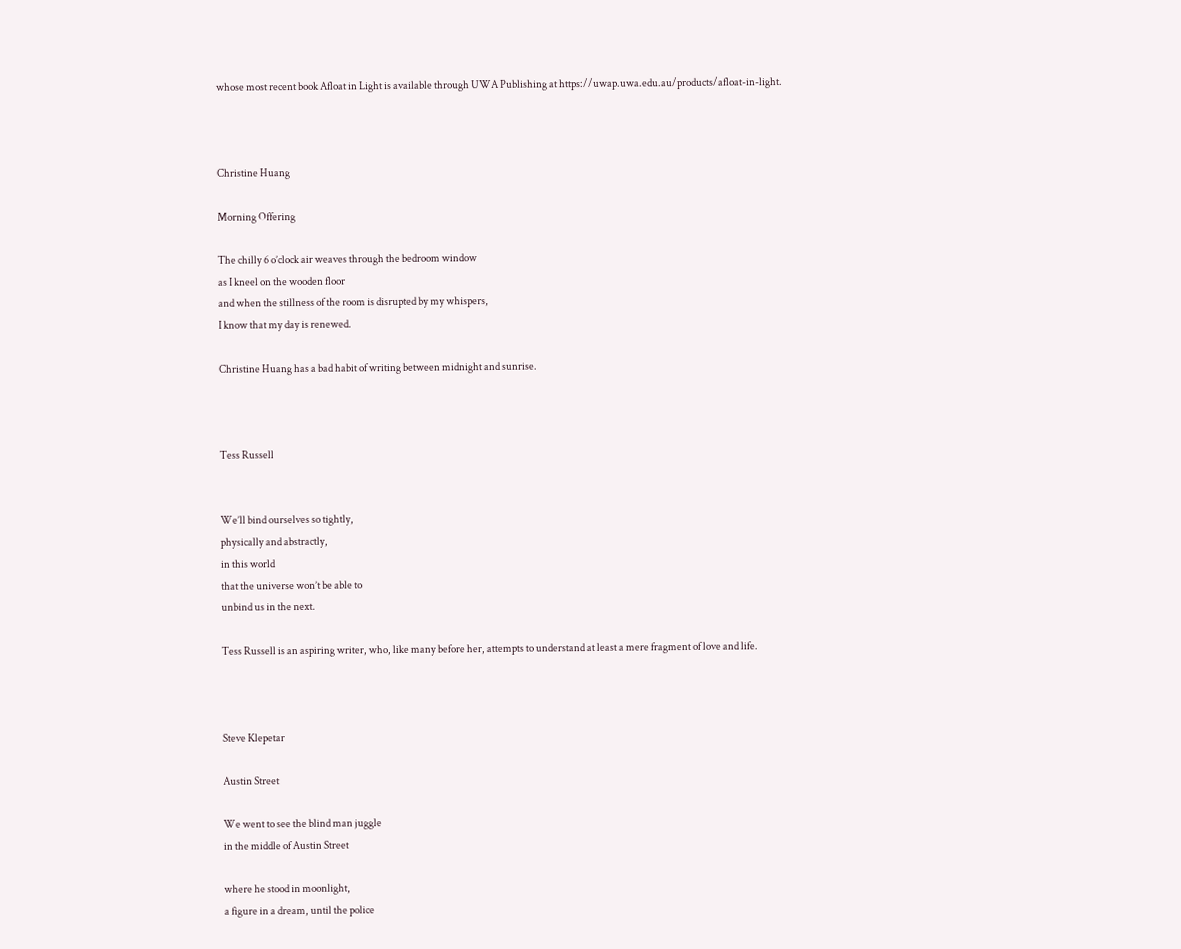whose most recent book Afloat in Light is available through UWA Publishing at https://uwap.uwa.edu.au/products/afloat-in-light.



Christine Huang

Morning Offering

The chilly 6 o’clock air weaves through the bedroom window
as I kneel on the wooden floor
and when the stillness of the room is disrupted by my whispers,
I know that my day is renewed.

Christine Huang has a bad habit of writing between midnight and sunrise.



Tess Russell


We’ll bind ourselves so tightly,
physically and abstractly,
in this world
that the universe won’t be able to
unbind us in the next.

Tess Russell is an aspiring writer, who, like many before her, attempts to understand at least a mere fragment of love and life.



Steve Klepetar

Austin Street

We went to see the blind man juggle
in the middle of Austin Street

where he stood in moonlight,
a figure in a dream, until the police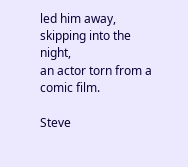led him away, skipping into the night,
an actor torn from a comic film.

Steve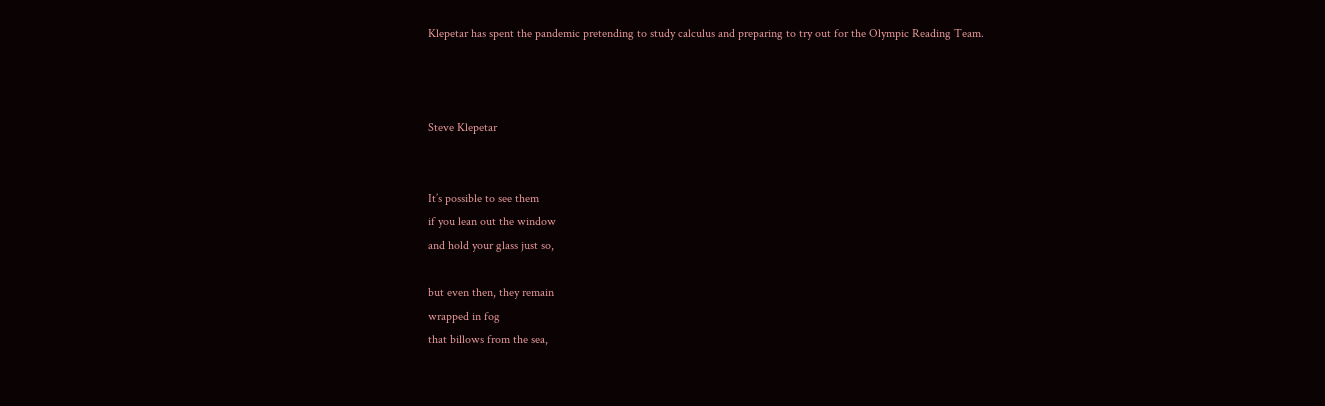Klepetar has spent the pandemic pretending to study calculus and preparing to try out for the Olympic Reading Team.



Steve Klepetar


It’s possible to see them
if you lean out the window
and hold your glass just so,

but even then, they remain
wrapped in fog
that billows from the sea,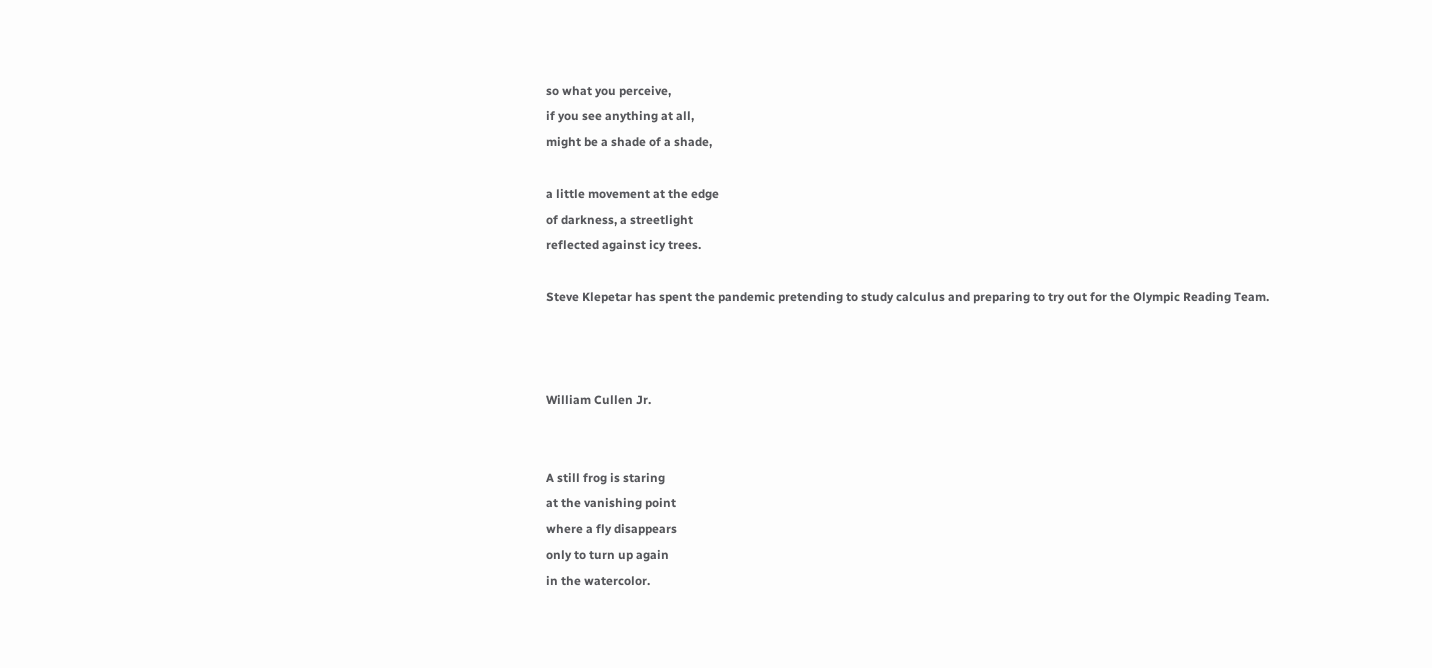so what you perceive,
if you see anything at all,
might be a shade of a shade,

a little movement at the edge
of darkness, a streetlight
reflected against icy trees.

Steve Klepetar has spent the pandemic pretending to study calculus and preparing to try out for the Olympic Reading Team.



William Cullen Jr.


A still frog is staring
at the vanishing point
where a fly disappears
only to turn up again
in the watercolor.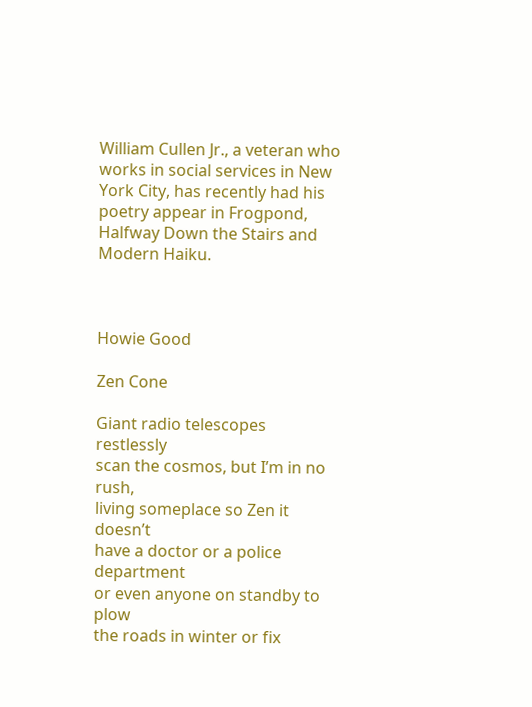William Cullen Jr., a veteran who works in social services in New York City, has recently had his poetry appear in Frogpond, Halfway Down the Stairs and Modern Haiku.



Howie Good

Zen Cone

Giant radio telescopes restlessly
scan the cosmos, but I’m in no rush,
living someplace so Zen it doesn’t
have a doctor or a police department
or even anyone on standby to plow
the roads in winter or fix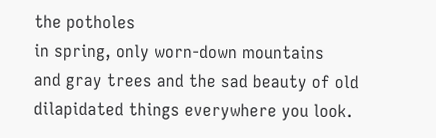the potholes
in spring, only worn-down mountains
and gray trees and the sad beauty of old
dilapidated things everywhere you look.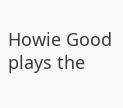Howie Good plays the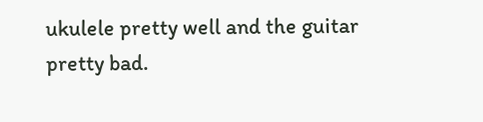ukulele pretty well and the guitar pretty bad.